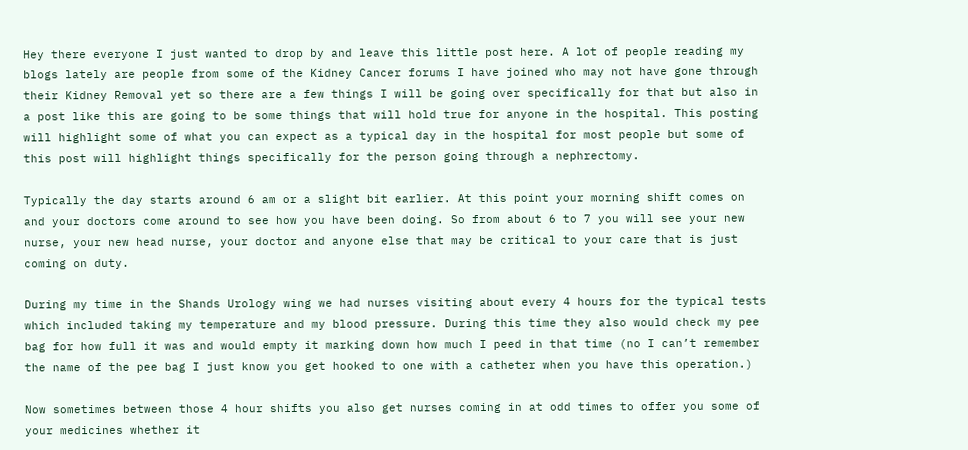Hey there everyone I just wanted to drop by and leave this little post here. A lot of people reading my blogs lately are people from some of the Kidney Cancer forums I have joined who may not have gone through their Kidney Removal yet so there are a few things I will be going over specifically for that but also in a post like this are going to be some things that will hold true for anyone in the hospital. This posting will highlight some of what you can expect as a typical day in the hospital for most people but some of this post will highlight things specifically for the person going through a nephrectomy.

Typically the day starts around 6 am or a slight bit earlier. At this point your morning shift comes on and your doctors come around to see how you have been doing. So from about 6 to 7 you will see your new nurse, your new head nurse, your doctor and anyone else that may be critical to your care that is just coming on duty.

During my time in the Shands Urology wing we had nurses visiting about every 4 hours for the typical tests which included taking my temperature and my blood pressure. During this time they also would check my pee bag for how full it was and would empty it marking down how much I peed in that time (no I can’t remember the name of the pee bag I just know you get hooked to one with a catheter when you have this operation.)

Now sometimes between those 4 hour shifts you also get nurses coming in at odd times to offer you some of your medicines whether it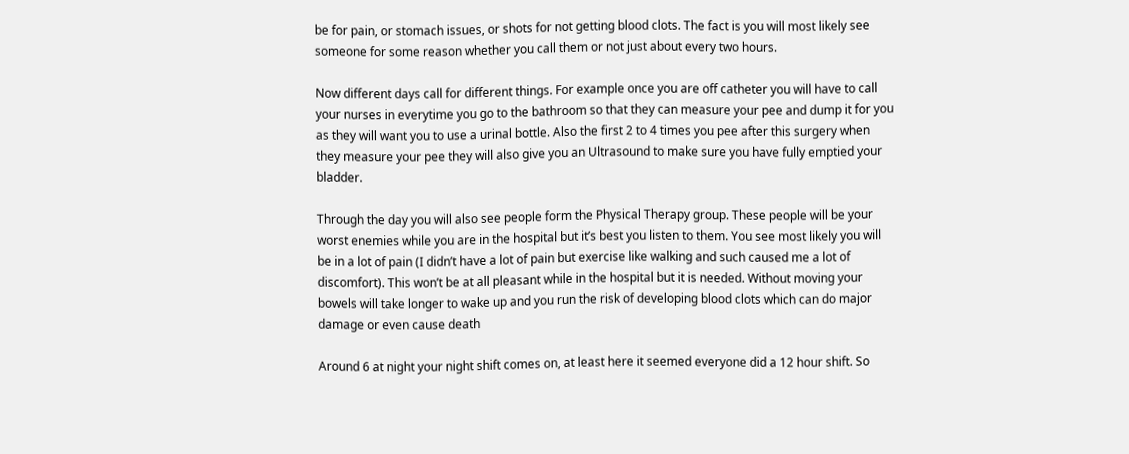be for pain, or stomach issues, or shots for not getting blood clots. The fact is you will most likely see someone for some reason whether you call them or not just about every two hours.

Now different days call for different things. For example once you are off catheter you will have to call your nurses in everytime you go to the bathroom so that they can measure your pee and dump it for you as they will want you to use a urinal bottle. Also the first 2 to 4 times you pee after this surgery when they measure your pee they will also give you an Ultrasound to make sure you have fully emptied your bladder.

Through the day you will also see people form the Physical Therapy group. These people will be your worst enemies while you are in the hospital but it’s best you listen to them. You see most likely you will be in a lot of pain (I didn’t have a lot of pain but exercise like walking and such caused me a lot of discomfort). This won’t be at all pleasant while in the hospital but it is needed. Without moving your bowels will take longer to wake up and you run the risk of developing blood clots which can do major damage or even cause death

Around 6 at night your night shift comes on, at least here it seemed everyone did a 12 hour shift. So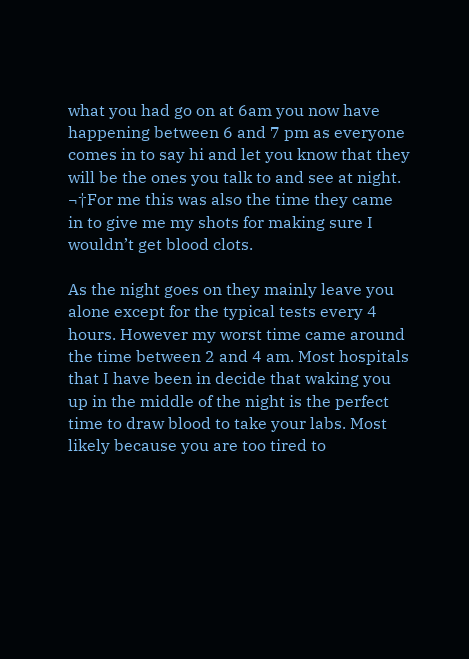what you had go on at 6am you now have happening between 6 and 7 pm as everyone comes in to say hi and let you know that they will be the ones you talk to and see at night. ¬†For me this was also the time they came in to give me my shots for making sure I wouldn’t get blood clots.

As the night goes on they mainly leave you alone except for the typical tests every 4 hours. However my worst time came around the time between 2 and 4 am. Most hospitals that I have been in decide that waking you up in the middle of the night is the perfect time to draw blood to take your labs. Most likely because you are too tired to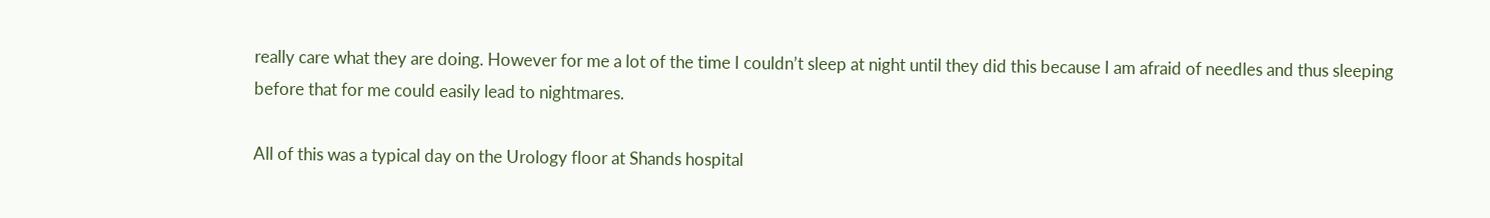really care what they are doing. However for me a lot of the time I couldn’t sleep at night until they did this because I am afraid of needles and thus sleeping before that for me could easily lead to nightmares.

All of this was a typical day on the Urology floor at Shands hospital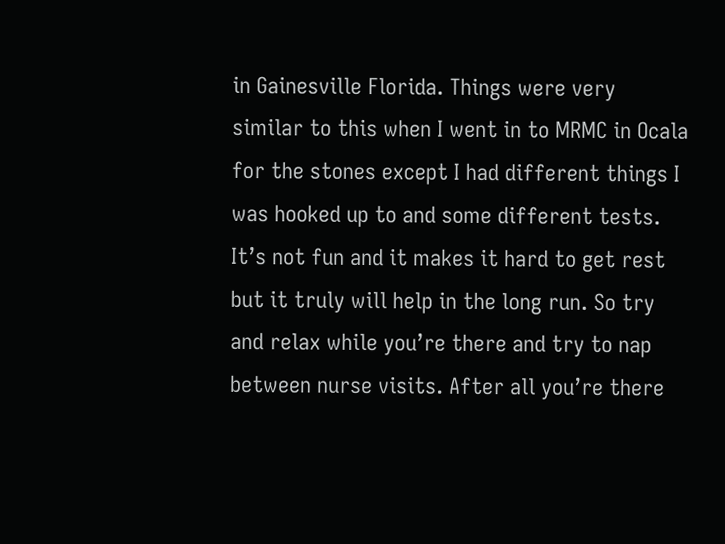in Gainesville Florida. Things were very similar to this when I went in to MRMC in Ocala for the stones except I had different things I was hooked up to and some different tests. It’s not fun and it makes it hard to get rest but it truly will help in the long run. So try and relax while you’re there and try to nap between nurse visits. After all you’re there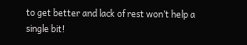to get better and lack of rest won’t help a single bit!